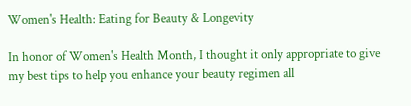Women's Health: Eating for Beauty & Longevity

In honor of Women's Health Month, I thought it only appropriate to give my best tips to help you enhance your beauty regimen all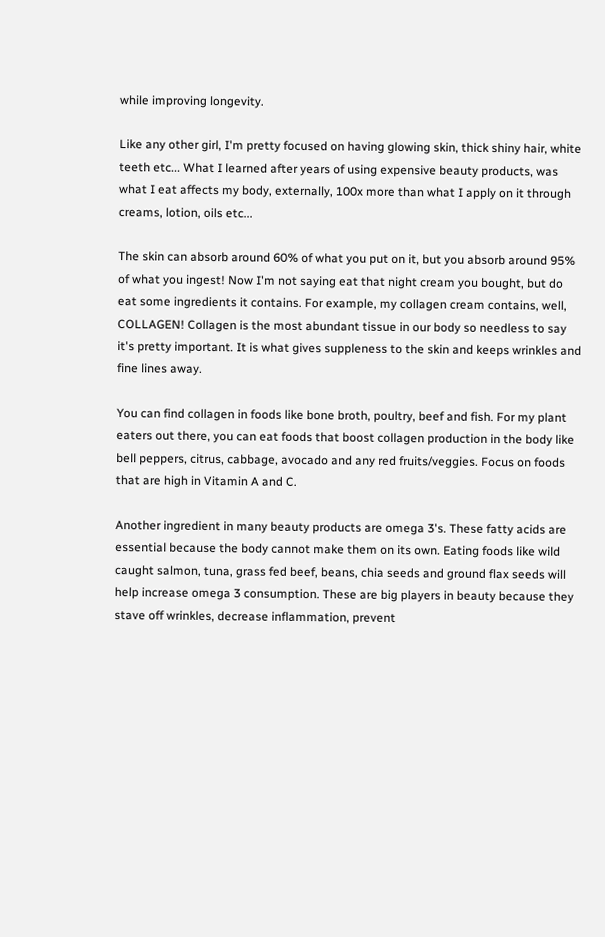while improving longevity.

Like any other girl, I'm pretty focused on having glowing skin, thick shiny hair, white teeth etc... What I learned after years of using expensive beauty products, was what I eat affects my body, externally, 100x more than what I apply on it through creams, lotion, oils etc...

The skin can absorb around 60% of what you put on it, but you absorb around 95% of what you ingest! Now I'm not saying eat that night cream you bought, but do eat some ingredients it contains. For example, my collagen cream contains, well, COLLAGEN! Collagen is the most abundant tissue in our body so needless to say it's pretty important. It is what gives suppleness to the skin and keeps wrinkles and fine lines away.

You can find collagen in foods like bone broth, poultry, beef and fish. For my plant eaters out there, you can eat foods that boost collagen production in the body like bell peppers, citrus, cabbage, avocado and any red fruits/veggies. Focus on foods that are high in Vitamin A and C.

Another ingredient in many beauty products are omega 3's. These fatty acids are essential because the body cannot make them on its own. Eating foods like wild caught salmon, tuna, grass fed beef, beans, chia seeds and ground flax seeds will help increase omega 3 consumption. These are big players in beauty because they stave off wrinkles, decrease inflammation, prevent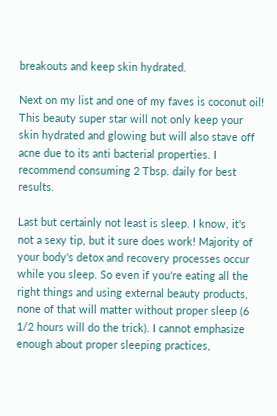breakouts and keep skin hydrated.

Next on my list and one of my faves is coconut oil! This beauty super star will not only keep your skin hydrated and glowing but will also stave off acne due to its anti bacterial properties. I recommend consuming 2 Tbsp. daily for best results.

Last but certainly not least is sleep. I know, it's not a sexy tip, but it sure does work! Majority of your body's detox and recovery processes occur while you sleep. So even if you're eating all the right things and using external beauty products, none of that will matter without proper sleep (6 1/2 hours will do the trick). I cannot emphasize enough about proper sleeping practices,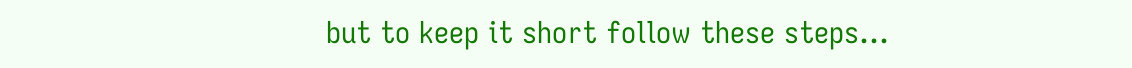but to keep it short follow these steps...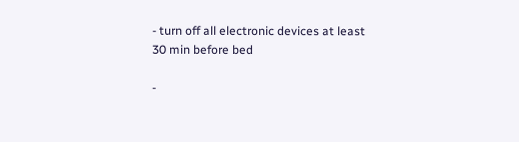- turn off all electronic devices at least 30 min before bed

-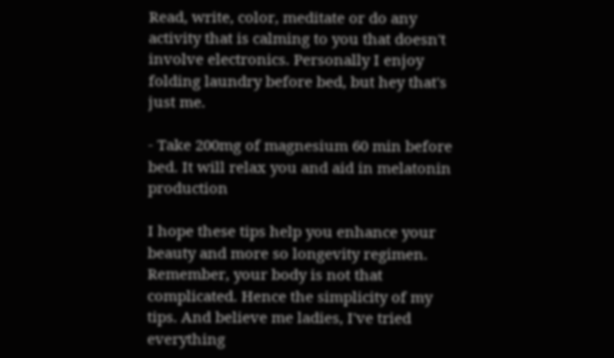Read, write, color, meditate or do any activity that is calming to you that doesn't involve electronics. Personally I enjoy folding laundry before bed, but hey that's just me.

- Take 200mg of magnesium 60 min before bed. It will relax you and aid in melatonin production

I hope these tips help you enhance your beauty and more so longevity regimen. Remember, your body is not that complicated. Hence the simplicity of my tips. And believe me ladies, I've tried everything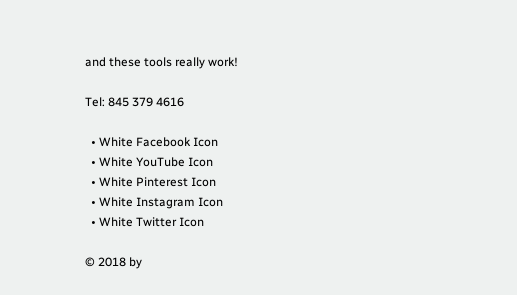and these tools really work!

Tel: 845 379 4616

  • White Facebook Icon
  • White YouTube Icon
  • White Pinterest Icon
  • White Instagram Icon
  • White Twitter Icon

© 2018 by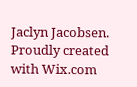Jaclyn Jacobsen. Proudly created with Wix.com